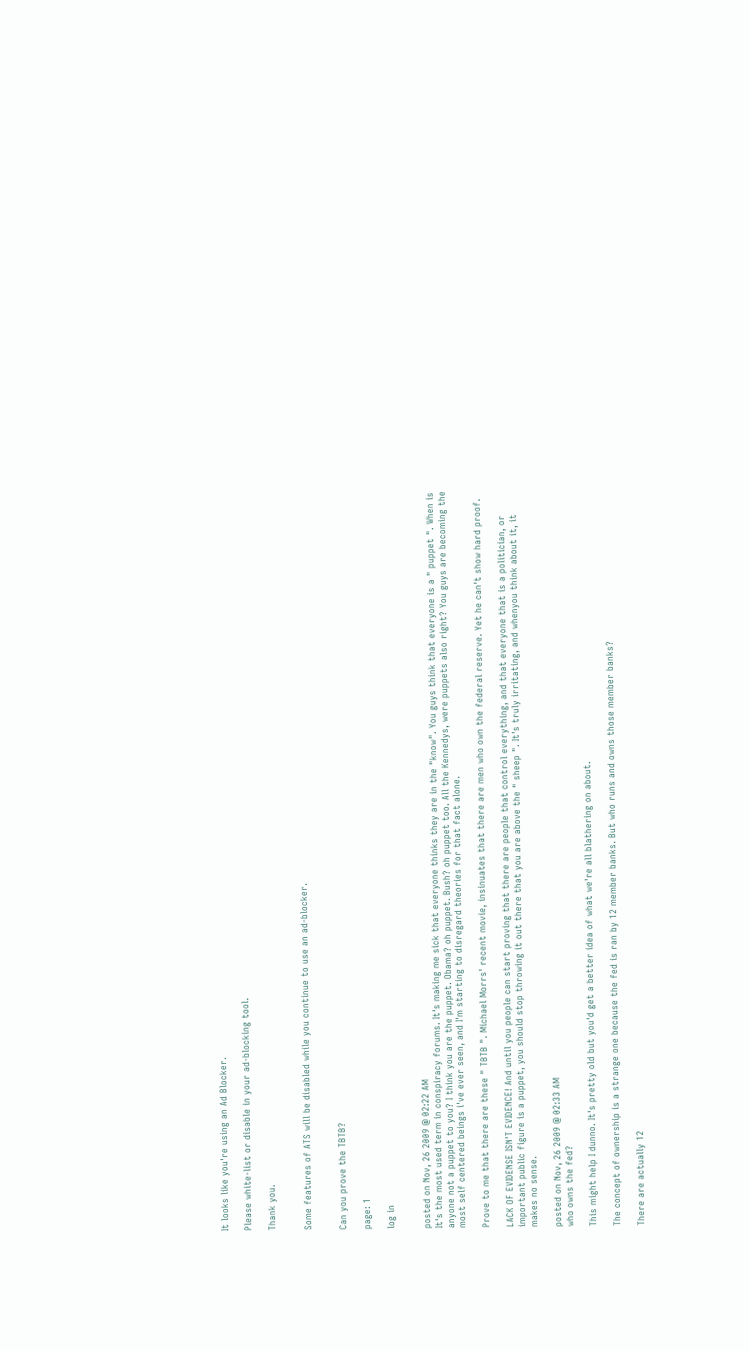It looks like you're using an Ad Blocker.

Please white-list or disable in your ad-blocking tool.

Thank you.


Some features of ATS will be disabled while you continue to use an ad-blocker.


Can you prove the TBTB?

page: 1

log in


posted on Nov, 26 2009 @ 02:22 AM
It's the most used term in conspiracy forums. It's making me sick that everyone thinks they are in the "know". You guys think that everyone is a " puppet ". When is anyone not a puppet to you? I think you are the puppet. Obama? oh puppet. Bush? oh puppet too. All the Kennedys, were puppets also right? You guys are becoming the most self centered beings i've ever seen, and I'm starting to disregard theories for that fact alone.

Prove to me that there are these " TBTB ". Michael Morrs' recent movie, insinuates that there are men who own the federal reserve. Yet he can't show hard proof.

LACK OF EVIDENSE ISN'T EVIDENCE! And until you people can start proving that there are people that control everything, and that everyone that is a politician, or important public figure is a puppet, you should stop throwing it out there that you are above the " sheep ". It's truly irritating, and whenyou think about it, it makes no sense.

posted on Nov, 26 2009 @ 02:33 AM
who owns the fed?

This might help I dunno. It's pretty old but you'd get a better idea of what we're all blathering on about.

The concept of ownership is a strange one because the fed is ran by 12 member banks. But who runs and owns those member banks?

There are actually 12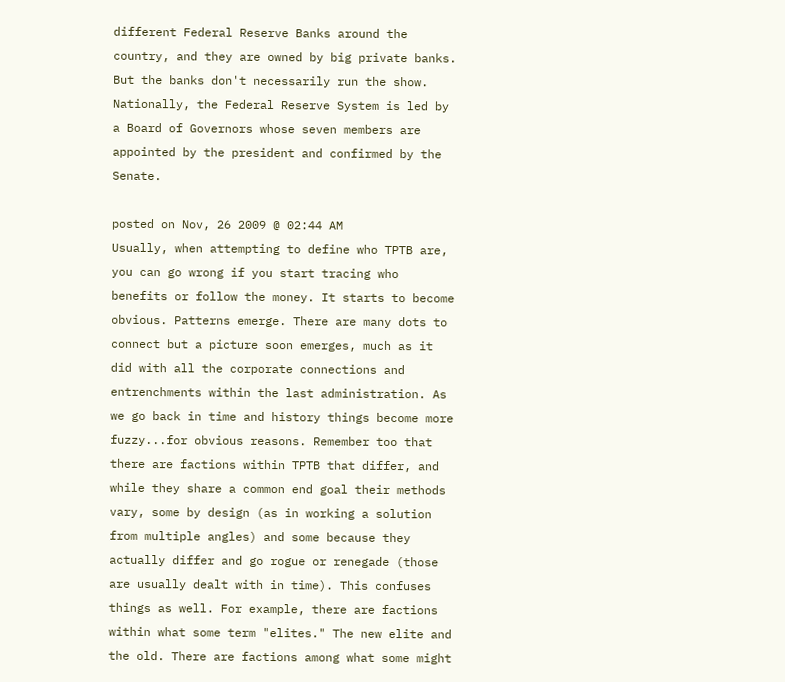different Federal Reserve Banks around the country, and they are owned by big private banks. But the banks don't necessarily run the show. Nationally, the Federal Reserve System is led by a Board of Governors whose seven members are appointed by the president and confirmed by the Senate.

posted on Nov, 26 2009 @ 02:44 AM
Usually, when attempting to define who TPTB are, you can go wrong if you start tracing who benefits or follow the money. It starts to become obvious. Patterns emerge. There are many dots to connect but a picture soon emerges, much as it did with all the corporate connections and entrenchments within the last administration. As we go back in time and history things become more fuzzy...for obvious reasons. Remember too that there are factions within TPTB that differ, and while they share a common end goal their methods vary, some by design (as in working a solution from multiple angles) and some because they actually differ and go rogue or renegade (those are usually dealt with in time). This confuses things as well. For example, there are factions within what some term "elites." The new elite and the old. There are factions among what some might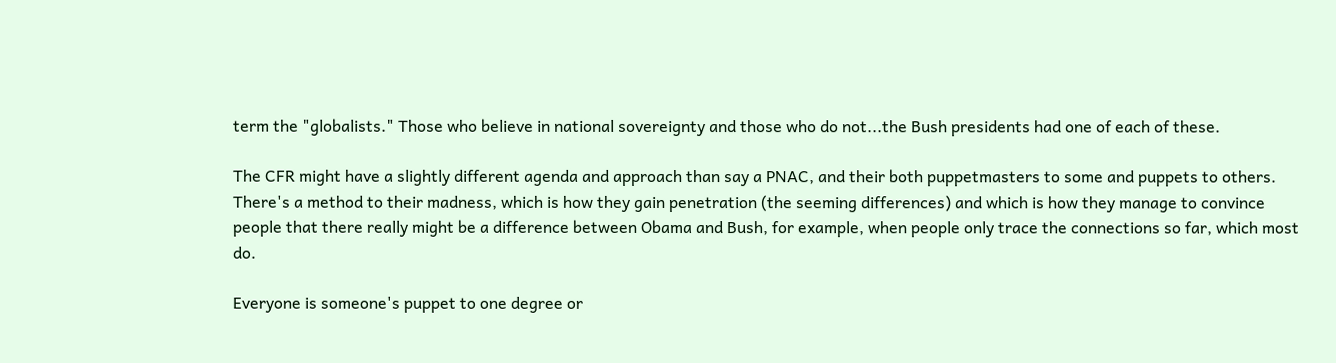term the "globalists." Those who believe in national sovereignty and those who do not...the Bush presidents had one of each of these.

The CFR might have a slightly different agenda and approach than say a PNAC, and their both puppetmasters to some and puppets to others. There's a method to their madness, which is how they gain penetration (the seeming differences) and which is how they manage to convince people that there really might be a difference between Obama and Bush, for example, when people only trace the connections so far, which most do.

Everyone is someone's puppet to one degree or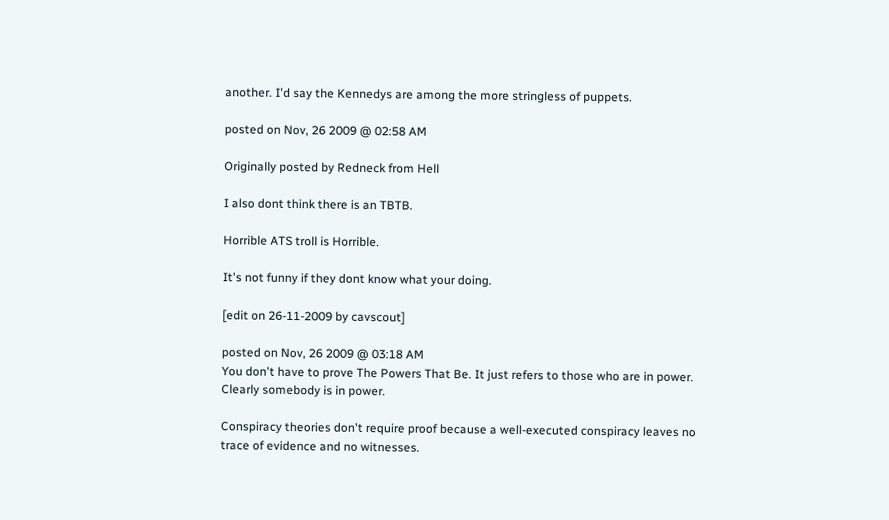another. I'd say the Kennedys are among the more stringless of puppets.

posted on Nov, 26 2009 @ 02:58 AM

Originally posted by Redneck from Hell

I also dont think there is an TBTB.

Horrible ATS troll is Horrible.

It's not funny if they dont know what your doing.

[edit on 26-11-2009 by cavscout]

posted on Nov, 26 2009 @ 03:18 AM
You don't have to prove The Powers That Be. It just refers to those who are in power. Clearly somebody is in power.

Conspiracy theories don't require proof because a well-executed conspiracy leaves no trace of evidence and no witnesses.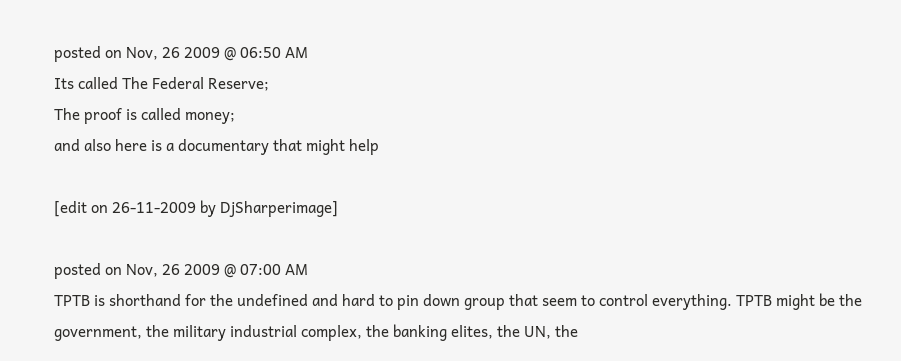posted on Nov, 26 2009 @ 06:50 AM
Its called The Federal Reserve;
The proof is called money;
and also here is a documentary that might help

[edit on 26-11-2009 by DjSharperimage]

posted on Nov, 26 2009 @ 07:00 AM
TPTB is shorthand for the undefined and hard to pin down group that seem to control everything. TPTB might be the government, the military industrial complex, the banking elites, the UN, the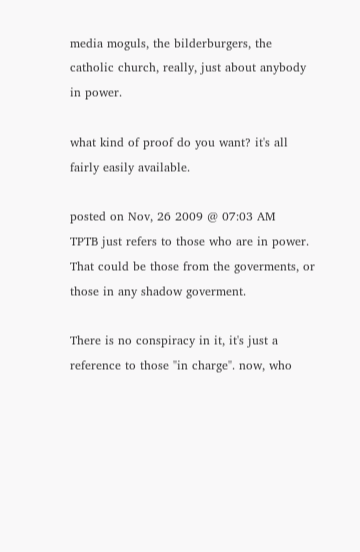media moguls, the bilderburgers, the catholic church, really, just about anybody in power.

what kind of proof do you want? it's all fairly easily available.

posted on Nov, 26 2009 @ 07:03 AM
TPTB just refers to those who are in power. That could be those from the goverments, or those in any shadow goverment.

There is no conspiracy in it, it's just a reference to those "in charge". now, who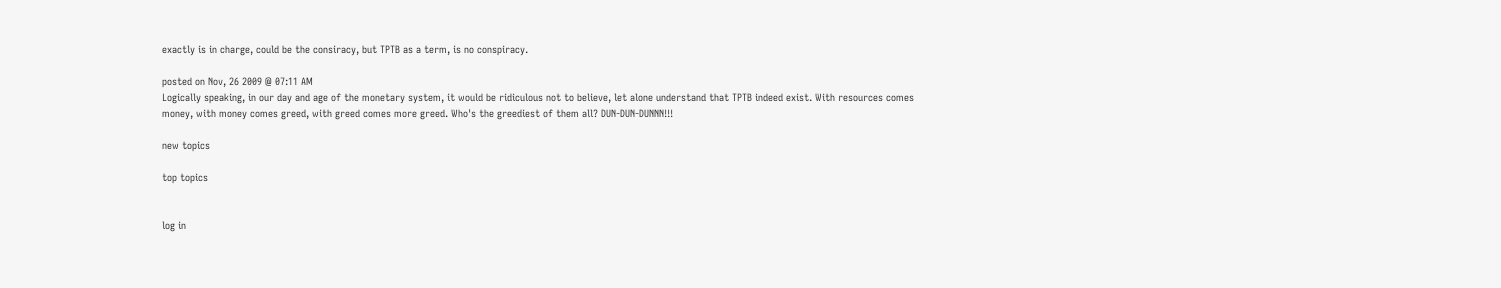exactly is in charge, could be the consiracy, but TPTB as a term, is no conspiracy.

posted on Nov, 26 2009 @ 07:11 AM
Logically speaking, in our day and age of the monetary system, it would be ridiculous not to believe, let alone understand that TPTB indeed exist. With resources comes money, with money comes greed, with greed comes more greed. Who's the greediest of them all? DUN-DUN-DUNNN!!!

new topics

top topics


log in